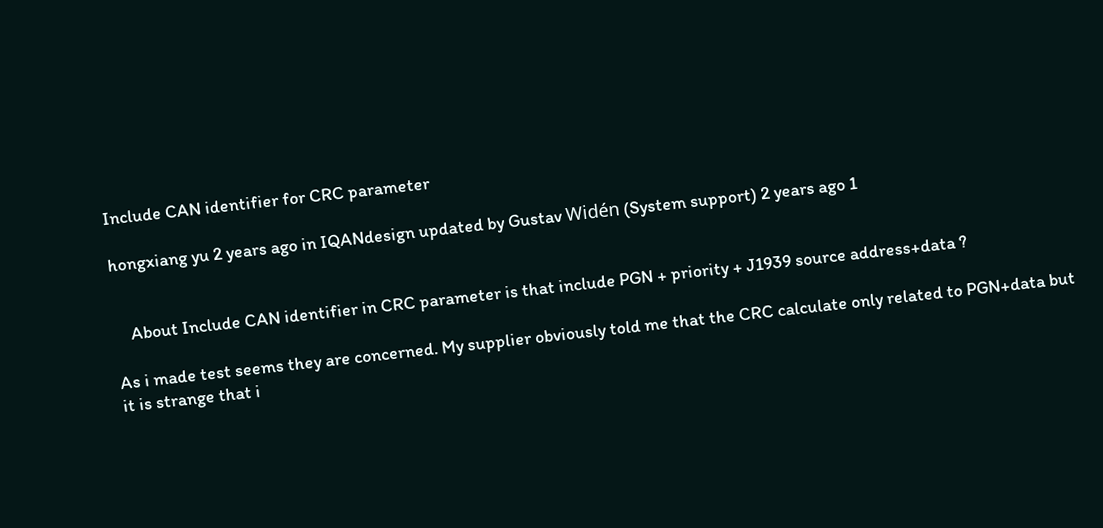Include CAN identifier for CRC parameter

hongxiang yu 2 years ago in IQANdesign updated by Gustav Widén (System support) 2 years ago 1


    About Include CAN identifier in CRC parameter is that include PGN + priority + J1939 source address+data ?

As i made test seems they are concerned. My supplier obviously told me that the CRC calculate only related to PGN+data but it is strange that i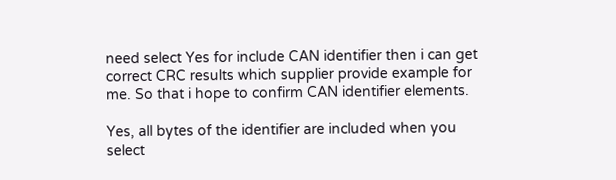need select Yes for include CAN identifier then i can get correct CRC results which supplier provide example for me. So that i hope to confirm CAN identifier elements.

Yes, all bytes of the identifier are included when you select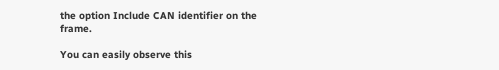the option Include CAN identifier on the frame.

You can easily observe this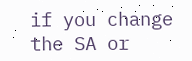if you change the SA or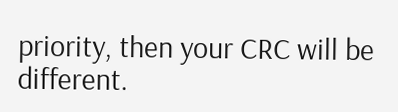priority, then your CRC will be different.